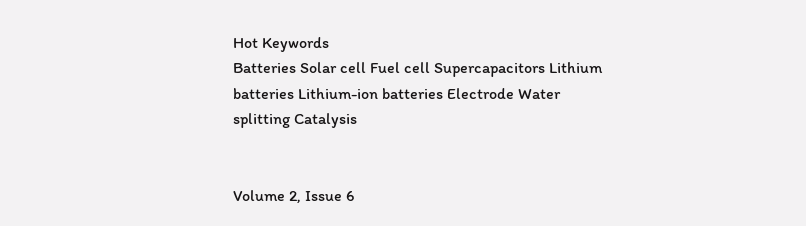Hot Keywords
Batteries Solar cell Fuel cell Supercapacitors Lithium batteries Lithium-ion batteries Electrode Water splitting Catalysis


Volume 2, Issue 6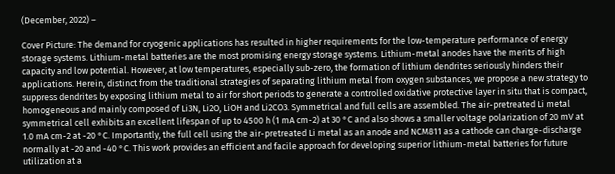(December, 2022) –

Cover Picture: The demand for cryogenic applications has resulted in higher requirements for the low-temperature performance of energy storage systems. Lithium-metal batteries are the most promising energy storage systems. Lithium-metal anodes have the merits of high capacity and low potential. However, at low temperatures, especially sub-zero, the formation of lithium dendrites seriously hinders their applications. Herein, distinct from the traditional strategies of separating lithium metal from oxygen substances, we propose a new strategy to suppress dendrites by exposing lithium metal to air for short periods to generate a controlled oxidative protective layer in situ that is compact, homogeneous and mainly composed of Li3N, Li2O, LiOH and Li2CO3. Symmetrical and full cells are assembled. The air-pretreated Li metal symmetrical cell exhibits an excellent lifespan of up to 4500 h (1 mA cm-2) at 30 °C and also shows a smaller voltage polarization of 20 mV at 1.0 mA cm-2 at -20 °C. Importantly, the full cell using the air-pretreated Li metal as an anode and NCM811 as a cathode can charge-discharge normally at -20 and -40 °C. This work provides an efficient and facile approach for developing superior lithium-metal batteries for future utilization at a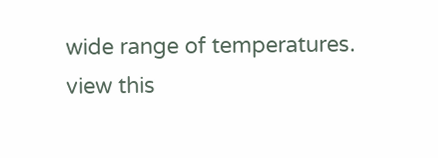wide range of temperatures.
view this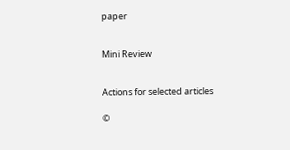paper


Mini Review


Actions for selected articles

©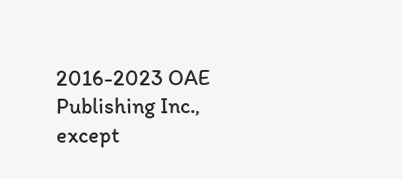2016-2023 OAE Publishing Inc., except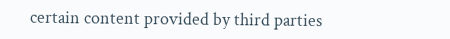certain content provided by third parties